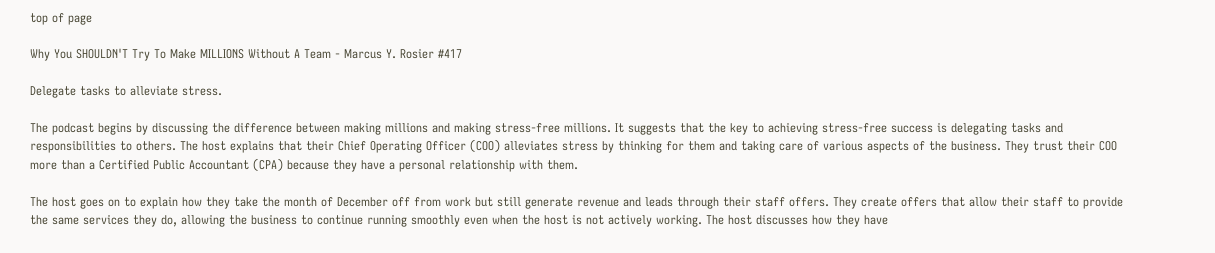top of page

Why You SHOULDN'T Try To Make MILLIONS Without A Team - Marcus Y. Rosier #417

Delegate tasks to alleviate stress.

The podcast begins by discussing the difference between making millions and making stress-free millions. It suggests that the key to achieving stress-free success is delegating tasks and responsibilities to others. The host explains that their Chief Operating Officer (COO) alleviates stress by thinking for them and taking care of various aspects of the business. They trust their COO more than a Certified Public Accountant (CPA) because they have a personal relationship with them.

The host goes on to explain how they take the month of December off from work but still generate revenue and leads through their staff offers. They create offers that allow their staff to provide the same services they do, allowing the business to continue running smoothly even when the host is not actively working. The host discusses how they have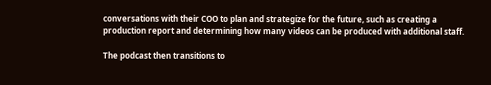conversations with their COO to plan and strategize for the future, such as creating a production report and determining how many videos can be produced with additional staff.

The podcast then transitions to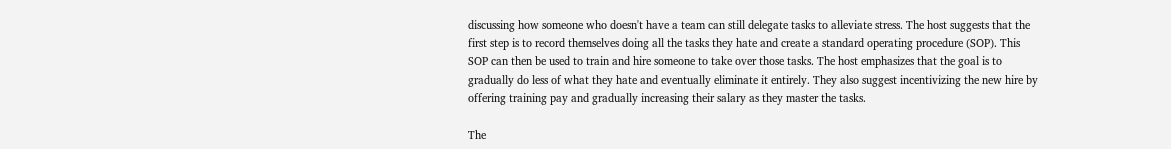discussing how someone who doesn't have a team can still delegate tasks to alleviate stress. The host suggests that the first step is to record themselves doing all the tasks they hate and create a standard operating procedure (SOP). This SOP can then be used to train and hire someone to take over those tasks. The host emphasizes that the goal is to gradually do less of what they hate and eventually eliminate it entirely. They also suggest incentivizing the new hire by offering training pay and gradually increasing their salary as they master the tasks.

The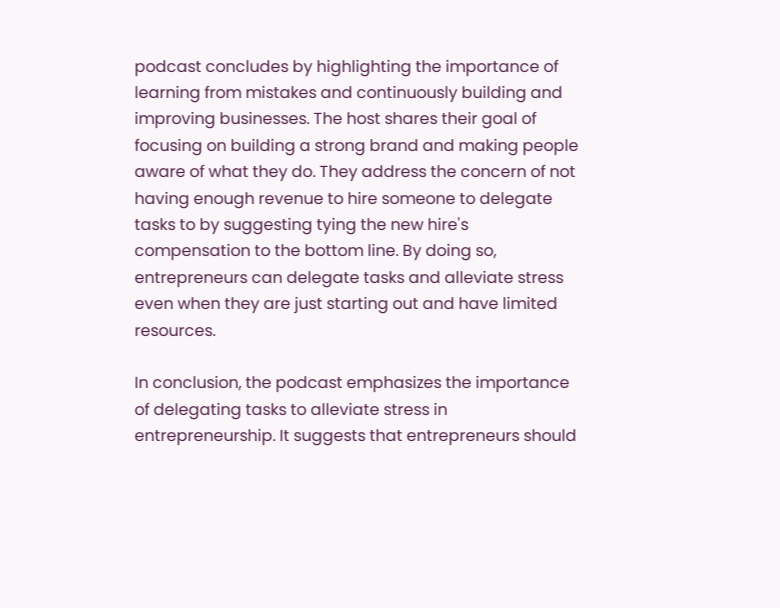podcast concludes by highlighting the importance of learning from mistakes and continuously building and improving businesses. The host shares their goal of focusing on building a strong brand and making people aware of what they do. They address the concern of not having enough revenue to hire someone to delegate tasks to by suggesting tying the new hire's compensation to the bottom line. By doing so, entrepreneurs can delegate tasks and alleviate stress even when they are just starting out and have limited resources.

In conclusion, the podcast emphasizes the importance of delegating tasks to alleviate stress in entrepreneurship. It suggests that entrepreneurs should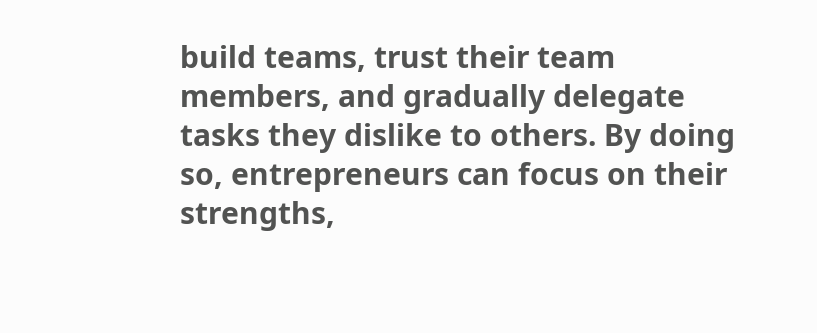build teams, trust their team members, and gradually delegate tasks they dislike to others. By doing so, entrepreneurs can focus on their strengths,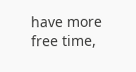have more free time,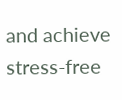and achieve stress-free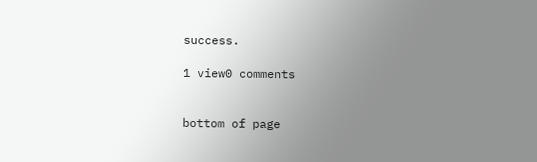success.

1 view0 comments


bottom of page